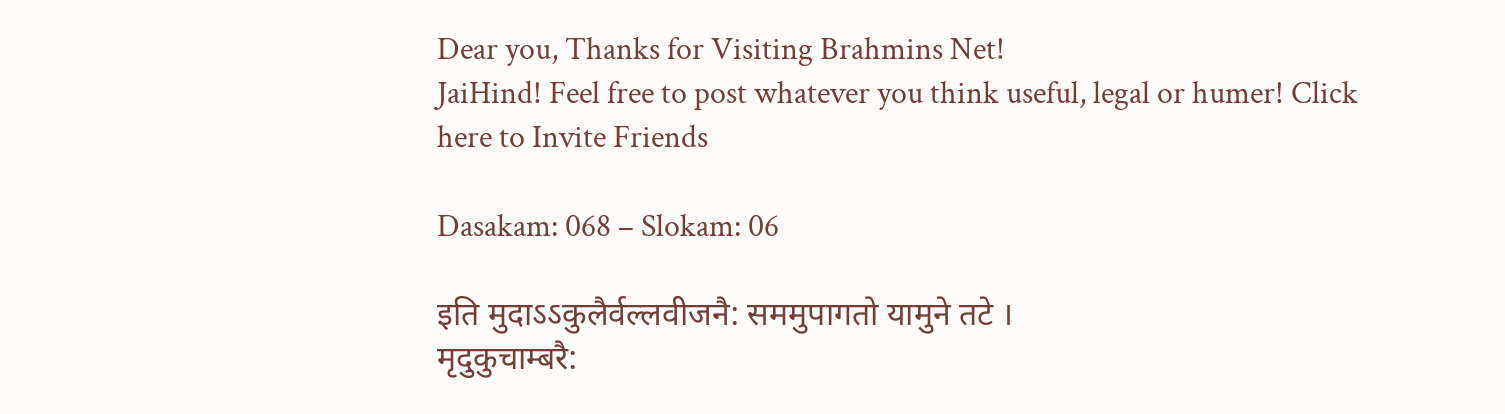Dear you, Thanks for Visiting Brahmins Net!
JaiHind! Feel free to post whatever you think useful, legal or humer! Click here to Invite Friends

Dasakam: 068 – Slokam: 06

इति मुदाऽऽकुलैर्वल्लवीजनै: सममुपागतो यामुने तटे ।
मृदुकुचाम्बरै: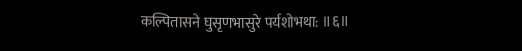कल्पितासने घुसृणभासुरे पर्यशोभथा: ॥६॥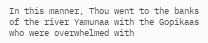In this manner, Thou went to the banks of the river Yamunaa with the Gopikaas who were overwhelmed with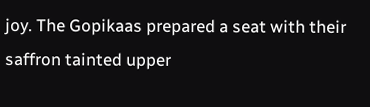joy. The Gopikaas prepared a seat with their saffron tainted upper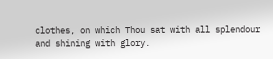clothes, on which Thou sat with all splendour and shining with glory.